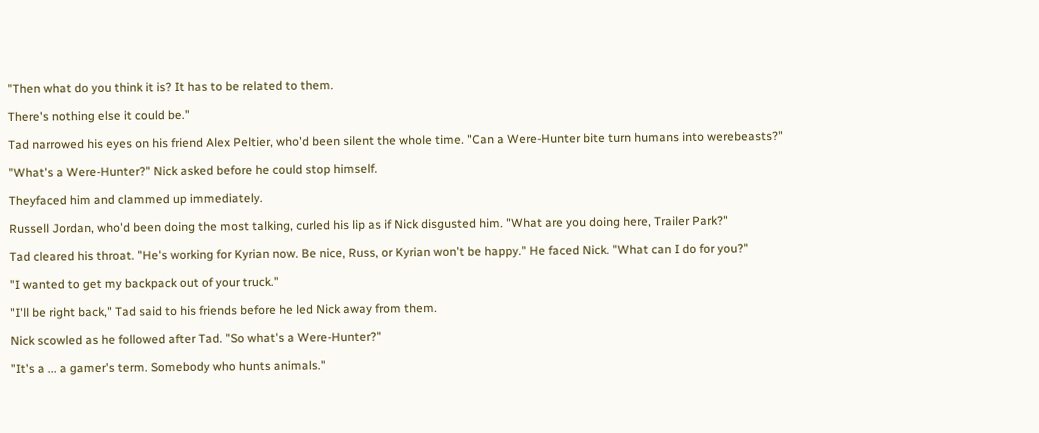"Then what do you think it is? It has to be related to them.

There's nothing else it could be."

Tad narrowed his eyes on his friend Alex Peltier, who'd been silent the whole time. "Can a Were-Hunter bite turn humans into werebeasts?"

"What's a Were-Hunter?" Nick asked before he could stop himself.

Theyfaced him and clammed up immediately.

Russell Jordan, who'd been doing the most talking, curled his lip as if Nick disgusted him. "What are you doing here, Trailer Park?"

Tad cleared his throat. "He's working for Kyrian now. Be nice, Russ, or Kyrian won't be happy." He faced Nick. "What can I do for you?"

"I wanted to get my backpack out of your truck."

"I'll be right back," Tad said to his friends before he led Nick away from them.

Nick scowled as he followed after Tad. "So what's a Were-Hunter?"

"It's a ... a gamer's term. Somebody who hunts animals."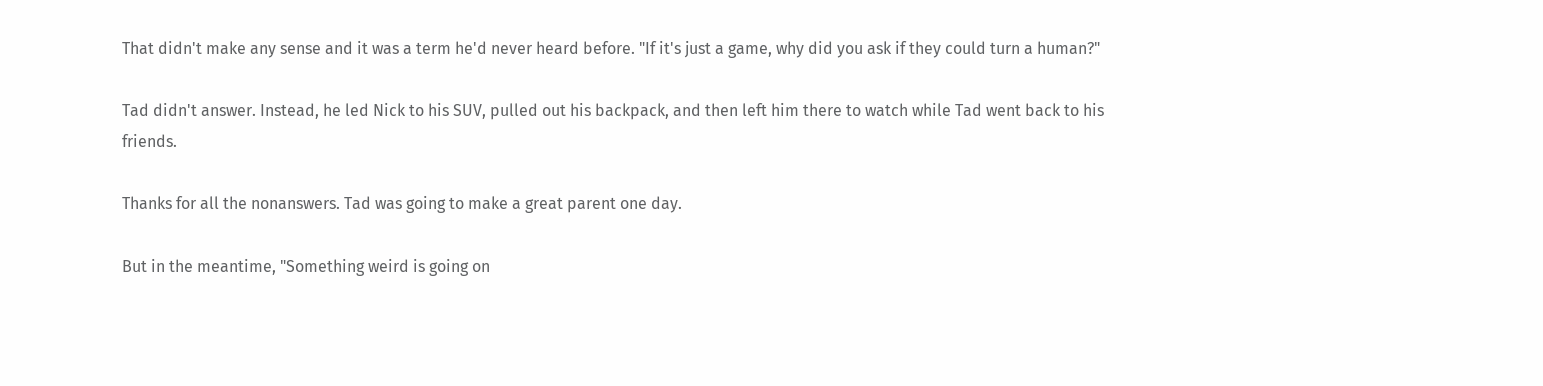That didn't make any sense and it was a term he'd never heard before. "If it's just a game, why did you ask if they could turn a human?"

Tad didn't answer. Instead, he led Nick to his SUV, pulled out his backpack, and then left him there to watch while Tad went back to his friends.

Thanks for all the nonanswers. Tad was going to make a great parent one day.

But in the meantime, "Something weird is going on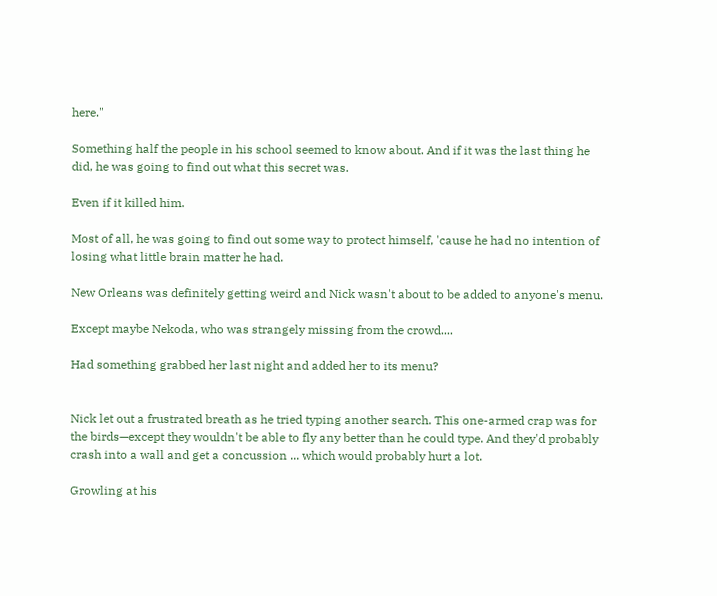here."

Something half the people in his school seemed to know about. And if it was the last thing he did, he was going to find out what this secret was.

Even if it killed him.

Most of all, he was going to find out some way to protect himself, 'cause he had no intention of losing what little brain matter he had.

New Orleans was definitely getting weird and Nick wasn't about to be added to anyone's menu.

Except maybe Nekoda, who was strangely missing from the crowd....

Had something grabbed her last night and added her to its menu?


Nick let out a frustrated breath as he tried typing another search. This one-armed crap was for the birds—except they wouldn't be able to fly any better than he could type. And they'd probably crash into a wall and get a concussion ... which would probably hurt a lot.

Growling at his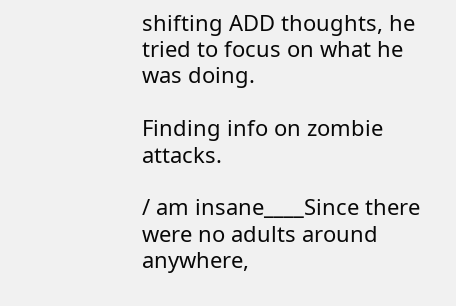shifting ADD thoughts, he tried to focus on what he was doing.

Finding info on zombie attacks.

/ am insane____Since there were no adults around anywhere,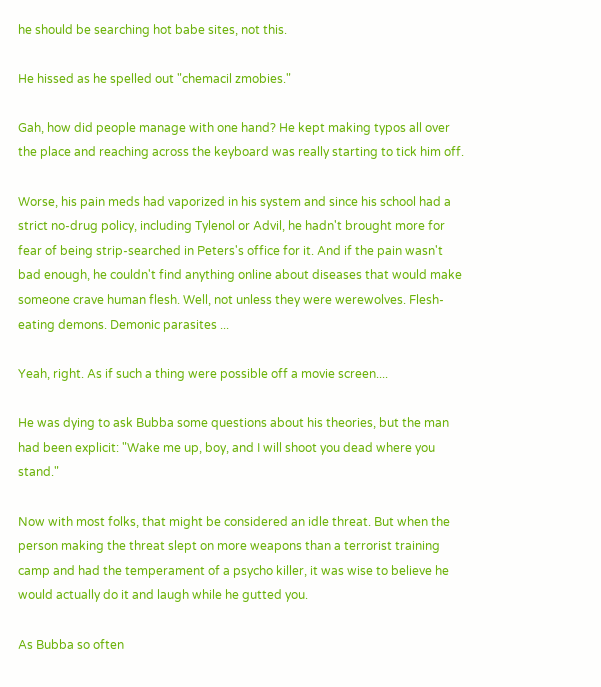he should be searching hot babe sites, not this.

He hissed as he spelled out "chemacil zmobies."

Gah, how did people manage with one hand? He kept making typos all over the place and reaching across the keyboard was really starting to tick him off.

Worse, his pain meds had vaporized in his system and since his school had a strict no-drug policy, including Tylenol or Advil, he hadn't brought more for fear of being strip-searched in Peters's office for it. And if the pain wasn't bad enough, he couldn't find anything online about diseases that would make someone crave human flesh. Well, not unless they were werewolves. Flesh-eating demons. Demonic parasites ...

Yeah, right. As if such a thing were possible off a movie screen....

He was dying to ask Bubba some questions about his theories, but the man had been explicit: "Wake me up, boy, and I will shoot you dead where you stand."

Now with most folks, that might be considered an idle threat. But when the person making the threat slept on more weapons than a terrorist training camp and had the temperament of a psycho killer, it was wise to believe he would actually do it and laugh while he gutted you.

As Bubba so often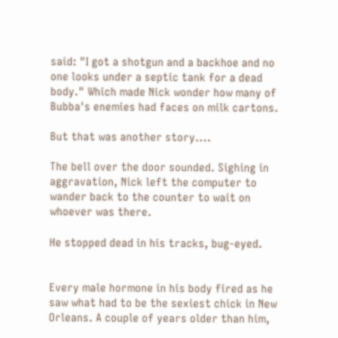said: "I got a shotgun and a backhoe and no one looks under a septic tank for a dead body." Which made Nick wonder how many of Bubba's enemies had faces on milk cartons.

But that was another story....

The bell over the door sounded. Sighing in aggravation, Nick left the computer to wander back to the counter to wait on whoever was there.

He stopped dead in his tracks, bug-eyed.


Every male hormone in his body fired as he saw what had to be the sexiest chick in New Orleans. A couple of years older than him,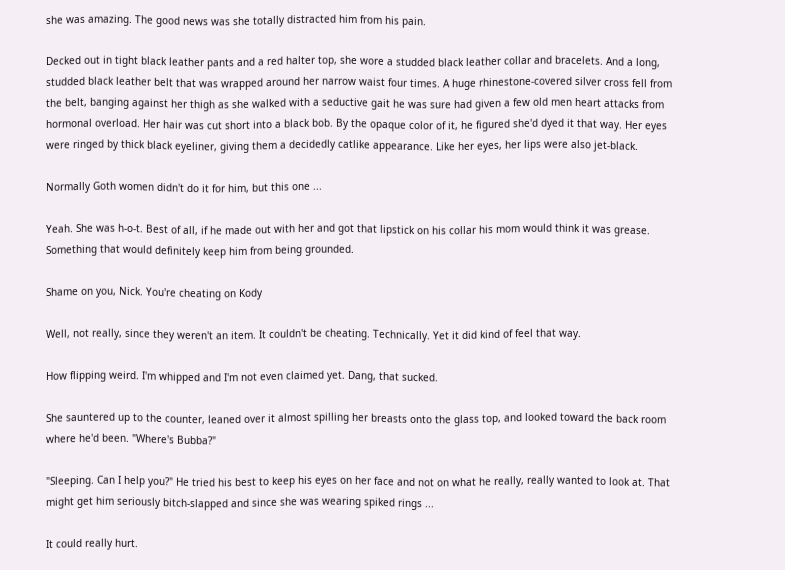she was amazing. The good news was she totally distracted him from his pain.

Decked out in tight black leather pants and a red halter top, she wore a studded black leather collar and bracelets. And a long, studded black leather belt that was wrapped around her narrow waist four times. A huge rhinestone-covered silver cross fell from the belt, banging against her thigh as she walked with a seductive gait he was sure had given a few old men heart attacks from hormonal overload. Her hair was cut short into a black bob. By the opaque color of it, he figured she'd dyed it that way. Her eyes were ringed by thick black eyeliner, giving them a decidedly catlike appearance. Like her eyes, her lips were also jet-black.

Normally Goth women didn't do it for him, but this one ...

Yeah. She was h-o-t. Best of all, if he made out with her and got that lipstick on his collar his mom would think it was grease. Something that would definitely keep him from being grounded.

Shame on you, Nick. You're cheating on Kody

Well, not really, since they weren't an item. It couldn't be cheating. Technically. Yet it did kind of feel that way.

How flipping weird. I'm whipped and I'm not even claimed yet. Dang, that sucked.

She sauntered up to the counter, leaned over it almost spilling her breasts onto the glass top, and looked toward the back room where he'd been. "Where's Bubba?"

"Sleeping. Can I help you?" He tried his best to keep his eyes on her face and not on what he really, really wanted to look at. That might get him seriously bitch-slapped and since she was wearing spiked rings ...

It could really hurt.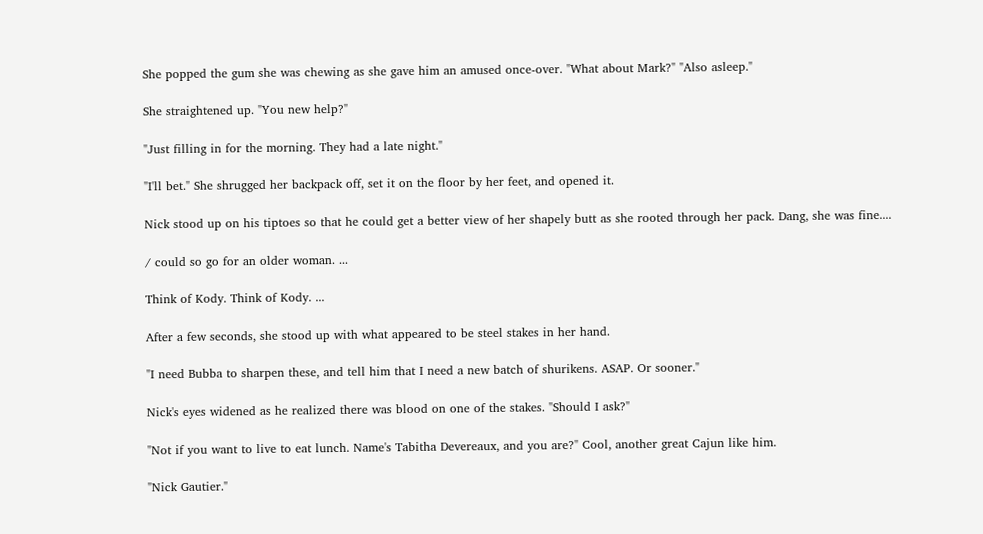She popped the gum she was chewing as she gave him an amused once-over. "What about Mark?" "Also asleep."

She straightened up. "You new help?"

"Just filling in for the morning. They had a late night."

"I'll bet." She shrugged her backpack off, set it on the floor by her feet, and opened it.

Nick stood up on his tiptoes so that he could get a better view of her shapely butt as she rooted through her pack. Dang, she was fine....

/ could so go for an older woman. ...

Think of Kody. Think of Kody. ...

After a few seconds, she stood up with what appeared to be steel stakes in her hand.

"I need Bubba to sharpen these, and tell him that I need a new batch of shurikens. ASAP. Or sooner."

Nick's eyes widened as he realized there was blood on one of the stakes. "Should I ask?"

"Not if you want to live to eat lunch. Name's Tabitha Devereaux, and you are?" Cool, another great Cajun like him.

"Nick Gautier."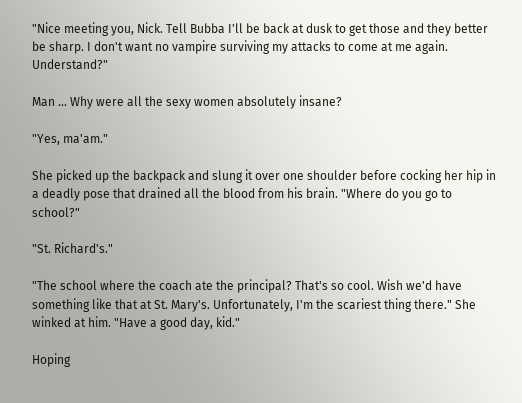"Nice meeting you, Nick. Tell Bubba I'll be back at dusk to get those and they better be sharp. I don't want no vampire surviving my attacks to come at me again. Understand?"

Man ... Why were all the sexy women absolutely insane?

"Yes, ma'am."

She picked up the backpack and slung it over one shoulder before cocking her hip in a deadly pose that drained all the blood from his brain. "Where do you go to school?"

"St. Richard's."

"The school where the coach ate the principal? That's so cool. Wish we'd have something like that at St. Mary's. Unfortunately, I'm the scariest thing there." She winked at him. "Have a good day, kid."

Hoping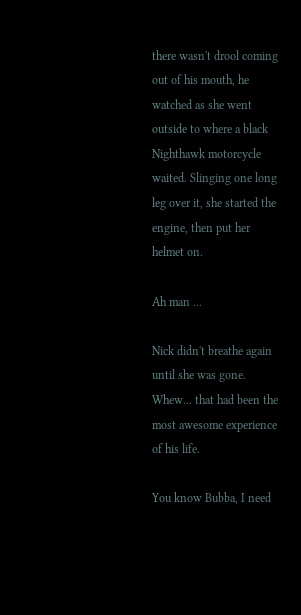there wasn't drool coming out of his mouth, he watched as she went outside to where a black Nighthawk motorcycle waited. Slinging one long leg over it, she started the engine, then put her helmet on.

Ah man ...

Nick didn't breathe again until she was gone. Whew... that had been the most awesome experience of his life.

You know Bubba, I need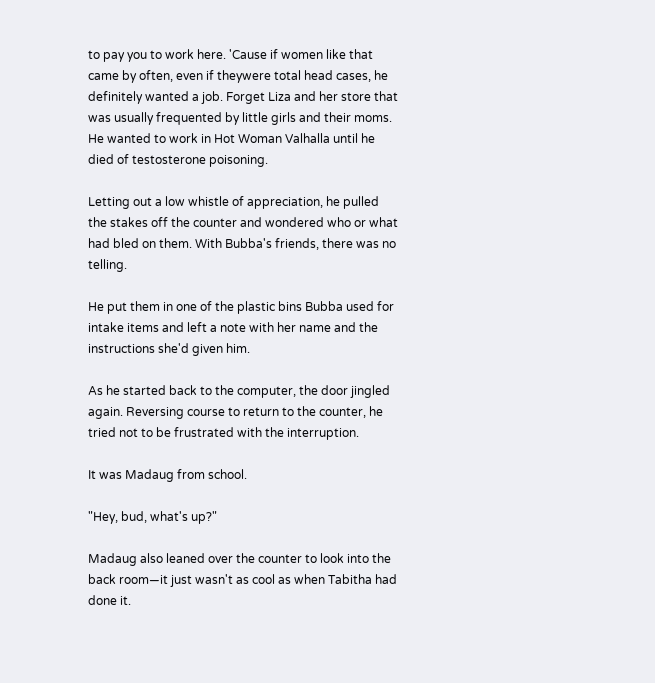to pay you to work here. 'Cause if women like that came by often, even if theywere total head cases, he definitely wanted a job. Forget Liza and her store that was usually frequented by little girls and their moms. He wanted to work in Hot Woman Valhalla until he died of testosterone poisoning.

Letting out a low whistle of appreciation, he pulled the stakes off the counter and wondered who or what had bled on them. With Bubba's friends, there was no telling.

He put them in one of the plastic bins Bubba used for intake items and left a note with her name and the instructions she'd given him.

As he started back to the computer, the door jingled again. Reversing course to return to the counter, he tried not to be frustrated with the interruption.

It was Madaug from school.

"Hey, bud, what's up?"

Madaug also leaned over the counter to look into the back room—it just wasn't as cool as when Tabitha had done it.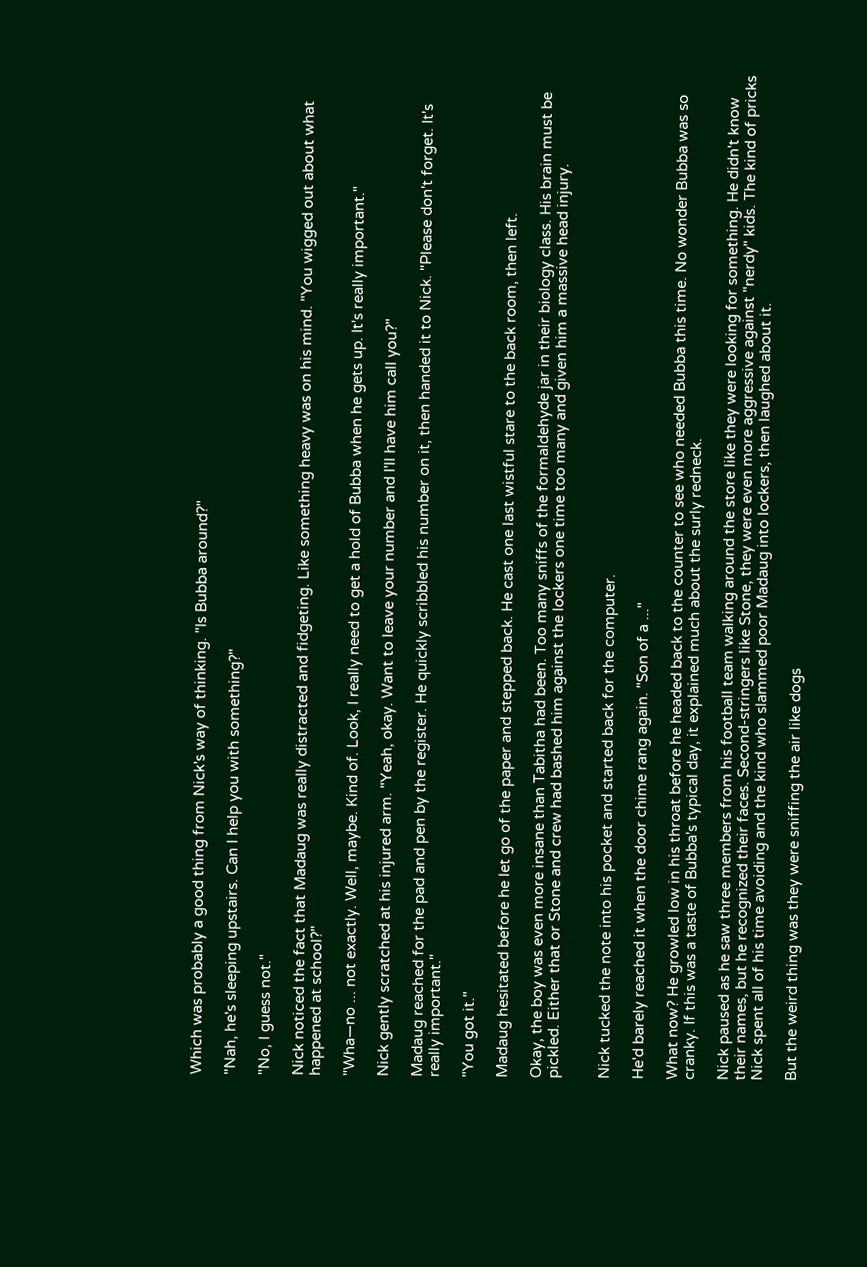Which was probably a good thing from Nick's way of thinking. "Is Bubba around?"

"Nah, he's sleeping upstairs. Can I help you with something?"

"No, I guess not."

Nick noticed the fact that Madaug was really distracted and fidgeting. Like something heavy was on his mind. "You wigged out about what happened at school?"

"Wha—no ... not exactly. Well, maybe. Kind of. Look, I really need to get a hold of Bubba when he gets up. It's really important."

Nick gently scratched at his injured arm. "Yeah, okay. Want to leave your number and I'll have him call you?"

Madaug reached for the pad and pen by the register. He quickly scribbled his number on it, then handed it to Nick. "Please don't forget. It's really important."

"You got it."

Madaug hesitated before he let go of the paper and stepped back. He cast one last wistful stare to the back room, then left.

Okay, the boy was even more insane than Tabitha had been. Too many sniffs of the formaldehyde jar in their biology class. His brain must be pickled. Either that or Stone and crew had bashed him against the lockers one time too many and given him a massive head injury.


Nick tucked the note into his pocket and started back for the computer.

He'd barely reached it when the door chime rang again. "Son of a ..."

What now? He growled low in his throat before he headed back to the counter to see who needed Bubba this time. No wonder Bubba was so cranky. If this was a taste of Bubba's typical day, it explained much about the surly redneck.

Nick paused as he saw three members from his football team walking around the store like they were looking for something. He didn't know their names, but he recognized their faces. Second-stringers like Stone, they were even more aggressive against "nerdy" kids. The kind of pricks Nick spent all of his time avoiding and the kind who slammed poor Madaug into lockers, then laughed about it.

But the weird thing was they were sniffing the air like dogs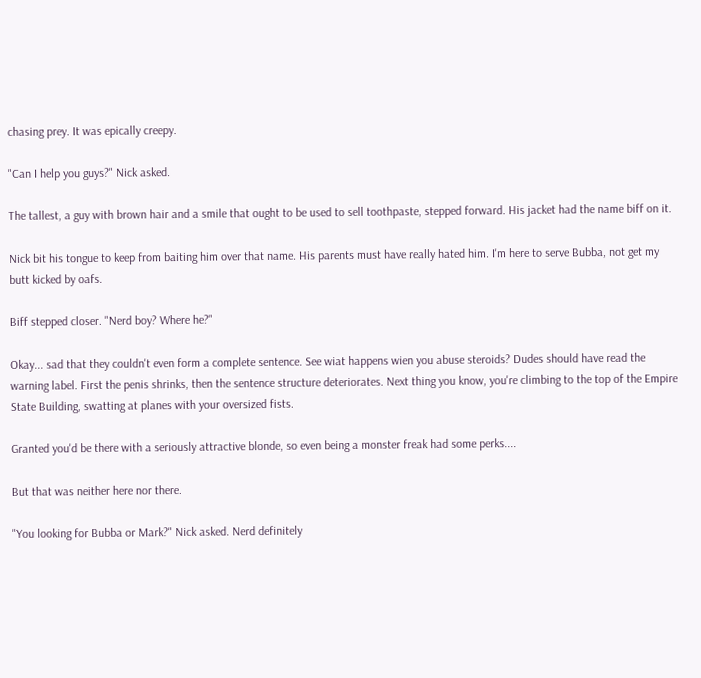chasing prey. It was epically creepy.

"Can I help you guys?" Nick asked.

The tallest, a guy with brown hair and a smile that ought to be used to sell toothpaste, stepped forward. His jacket had the name biff on it.

Nick bit his tongue to keep from baiting him over that name. His parents must have really hated him. I'm here to serve Bubba, not get my butt kicked by oafs.

Biff stepped closer. "Nerd boy? Where he?"

Okay... sad that they couldn't even form a complete sentence. See wiat happens wien you abuse steroids? Dudes should have read the warning label. First the penis shrinks, then the sentence structure deteriorates. Next thing you know, you're climbing to the top of the Empire State Building, swatting at planes with your oversized fists.

Granted you'd be there with a seriously attractive blonde, so even being a monster freak had some perks....

But that was neither here nor there.

"You looking for Bubba or Mark?" Nick asked. Nerd definitely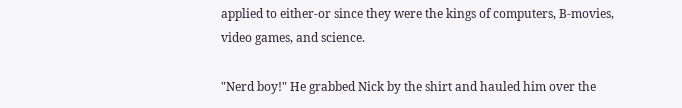applied to either-or since they were the kings of computers, B-movies, video games, and science.

"Nerd boy!" He grabbed Nick by the shirt and hauled him over the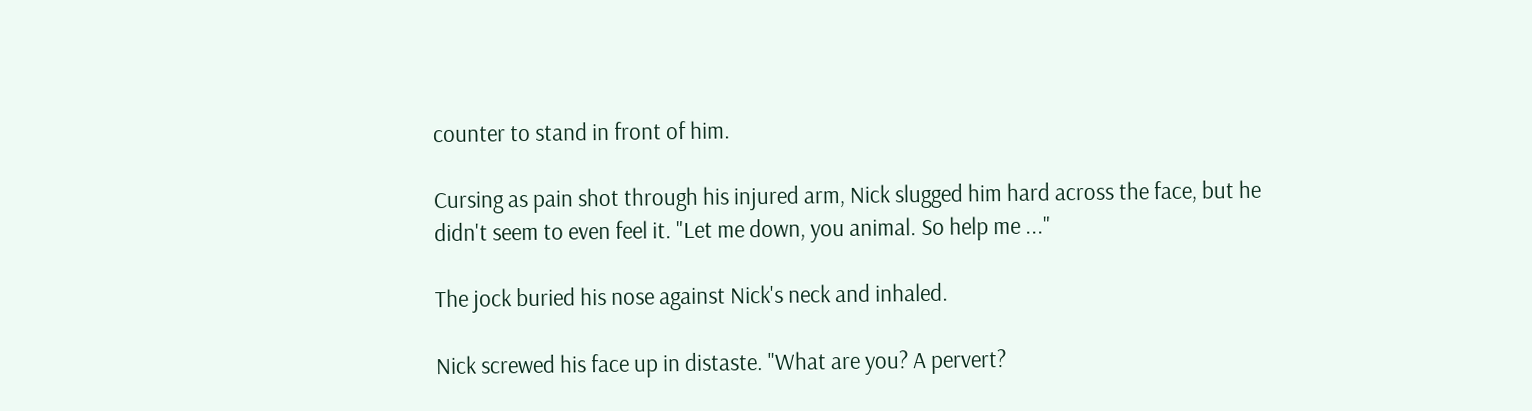counter to stand in front of him.

Cursing as pain shot through his injured arm, Nick slugged him hard across the face, but he didn't seem to even feel it. "Let me down, you animal. So help me ..."

The jock buried his nose against Nick's neck and inhaled.

Nick screwed his face up in distaste. "What are you? A pervert?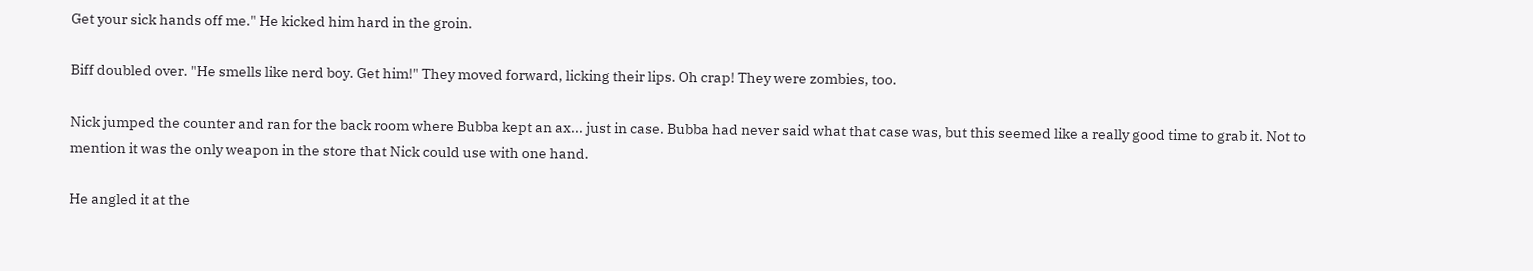Get your sick hands off me." He kicked him hard in the groin.

Biff doubled over. "He smells like nerd boy. Get him!" They moved forward, licking their lips. Oh crap! They were zombies, too.

Nick jumped the counter and ran for the back room where Bubba kept an ax... just in case. Bubba had never said what that case was, but this seemed like a really good time to grab it. Not to mention it was the only weapon in the store that Nick could use with one hand.

He angled it at the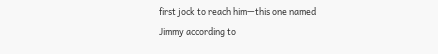first jock to reach him—this one named Jimmy according to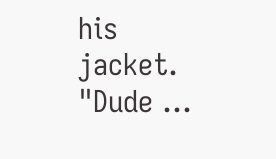his jacket. "Dude ...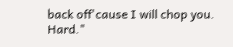back off'cause I will chop you. Hard."